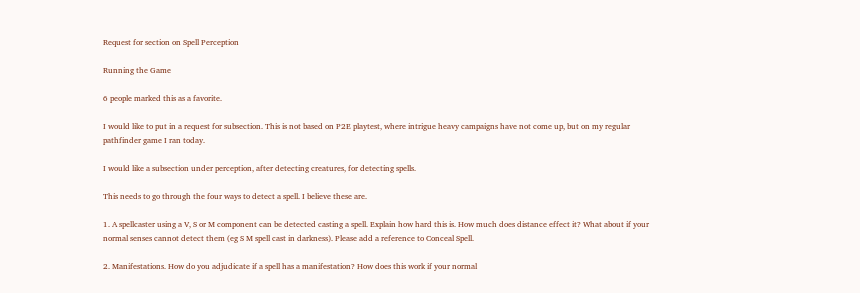Request for section on Spell Perception

Running the Game

6 people marked this as a favorite.

I would like to put in a request for subsection. This is not based on P2E playtest, where intrigue heavy campaigns have not come up, but on my regular pathfinder game I ran today.

I would like a subsection under perception, after detecting creatures, for detecting spells.

This needs to go through the four ways to detect a spell. I believe these are.

1. A spellcaster using a V, S or M component can be detected casting a spell. Explain how hard this is. How much does distance effect it? What about if your normal senses cannot detect them (eg S M spell cast in darkness). Please add a reference to Conceal Spell.

2. Manifestations. How do you adjudicate if a spell has a manifestation? How does this work if your normal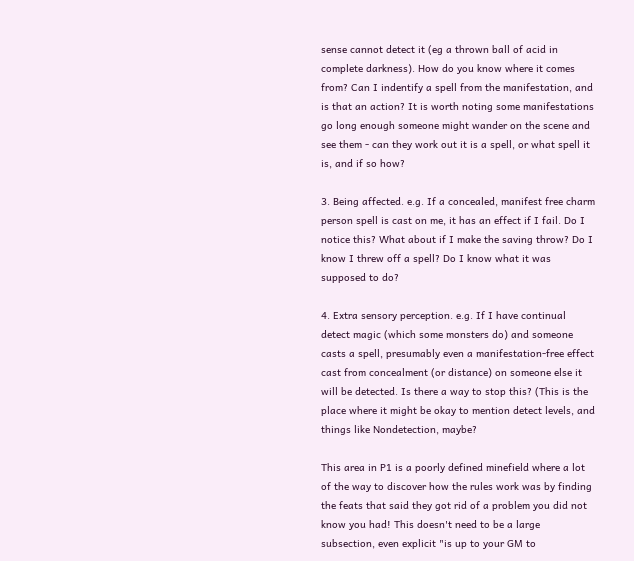sense cannot detect it (eg a thrown ball of acid in complete darkness). How do you know where it comes from? Can I indentify a spell from the manifestation, and is that an action? It is worth noting some manifestations go long enough someone might wander on the scene and see them - can they work out it is a spell, or what spell it is, and if so how?

3. Being affected. e.g. If a concealed, manifest free charm person spell is cast on me, it has an effect if I fail. Do I notice this? What about if I make the saving throw? Do I know I threw off a spell? Do I know what it was supposed to do?

4. Extra sensory perception. e.g. If I have continual detect magic (which some monsters do) and someone casts a spell, presumably even a manifestation-free effect cast from concealment (or distance) on someone else it will be detected. Is there a way to stop this? (This is the place where it might be okay to mention detect levels, and things like Nondetection, maybe?

This area in P1 is a poorly defined minefield where a lot of the way to discover how the rules work was by finding the feats that said they got rid of a problem you did not know you had! This doesn't need to be a large subsection, even explicit "is up to your GM to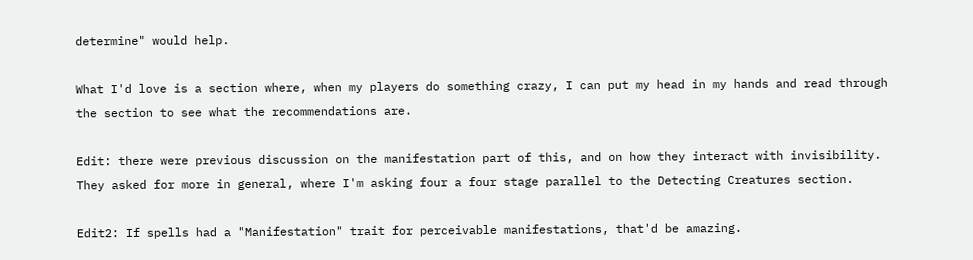determine" would help.

What I'd love is a section where, when my players do something crazy, I can put my head in my hands and read through the section to see what the recommendations are.

Edit: there were previous discussion on the manifestation part of this, and on how they interact with invisibility. They asked for more in general, where I'm asking four a four stage parallel to the Detecting Creatures section.

Edit2: If spells had a "Manifestation" trait for perceivable manifestations, that'd be amazing.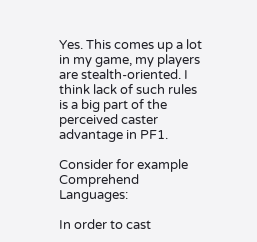Yes. This comes up a lot in my game, my players are stealth-oriented. I think lack of such rules is a big part of the perceived caster advantage in PF1.

Consider for example Comprehend Languages:

In order to cast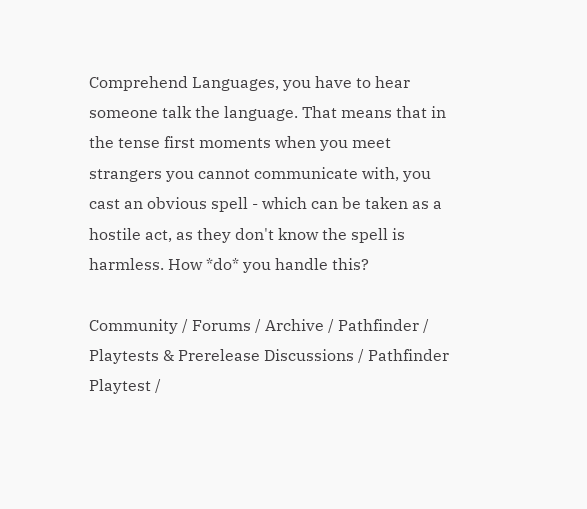Comprehend Languages, you have to hear someone talk the language. That means that in the tense first moments when you meet strangers you cannot communicate with, you cast an obvious spell - which can be taken as a hostile act, as they don't know the spell is harmless. How *do* you handle this?

Community / Forums / Archive / Pathfinder / Playtests & Prerelease Discussions / Pathfinder Playtest /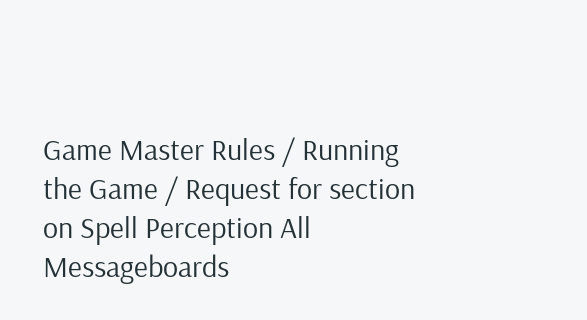Game Master Rules / Running the Game / Request for section on Spell Perception All Messageboards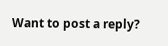Want to post a reply?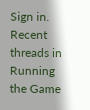Sign in.
Recent threads in Running the Game